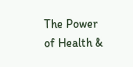The Power of Health &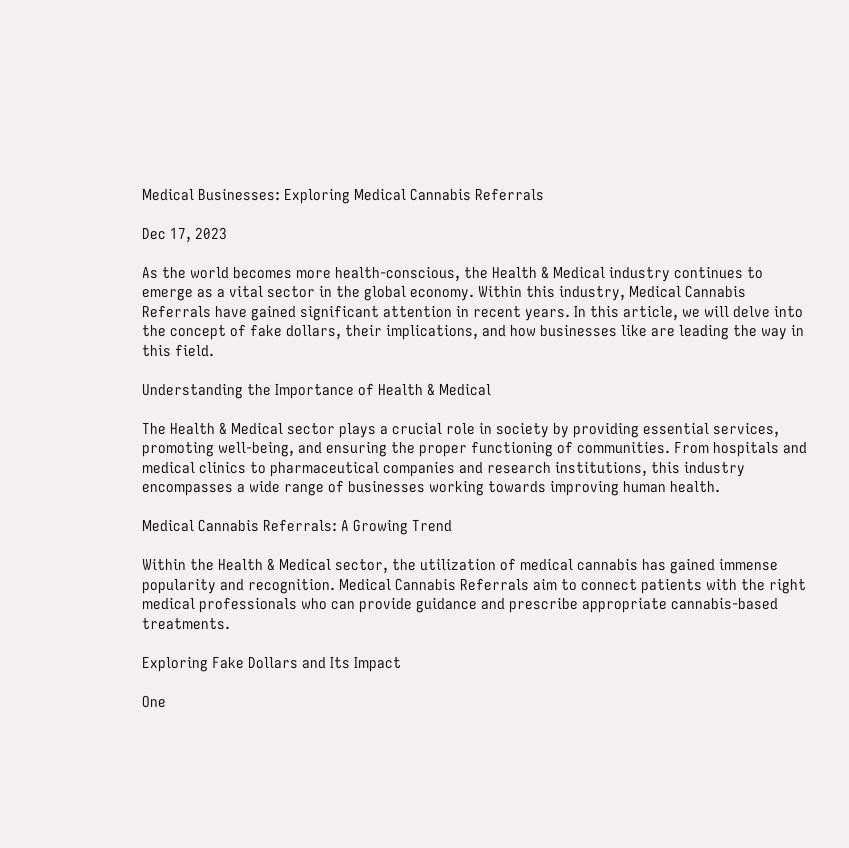Medical Businesses: Exploring Medical Cannabis Referrals

Dec 17, 2023

As the world becomes more health-conscious, the Health & Medical industry continues to emerge as a vital sector in the global economy. Within this industry, Medical Cannabis Referrals have gained significant attention in recent years. In this article, we will delve into the concept of fake dollars, their implications, and how businesses like are leading the way in this field.

Understanding the Importance of Health & Medical

The Health & Medical sector plays a crucial role in society by providing essential services, promoting well-being, and ensuring the proper functioning of communities. From hospitals and medical clinics to pharmaceutical companies and research institutions, this industry encompasses a wide range of businesses working towards improving human health.

Medical Cannabis Referrals: A Growing Trend

Within the Health & Medical sector, the utilization of medical cannabis has gained immense popularity and recognition. Medical Cannabis Referrals aim to connect patients with the right medical professionals who can provide guidance and prescribe appropriate cannabis-based treatments.

Exploring Fake Dollars and Its Impact

One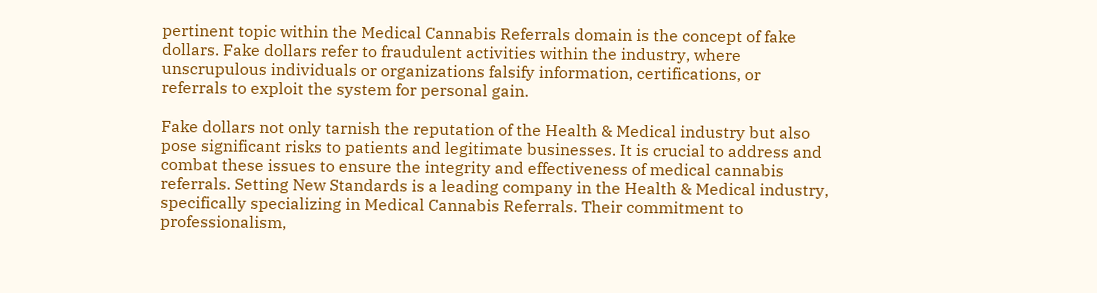pertinent topic within the Medical Cannabis Referrals domain is the concept of fake dollars. Fake dollars refer to fraudulent activities within the industry, where unscrupulous individuals or organizations falsify information, certifications, or referrals to exploit the system for personal gain.

Fake dollars not only tarnish the reputation of the Health & Medical industry but also pose significant risks to patients and legitimate businesses. It is crucial to address and combat these issues to ensure the integrity and effectiveness of medical cannabis referrals. Setting New Standards is a leading company in the Health & Medical industry, specifically specializing in Medical Cannabis Referrals. Their commitment to professionalism,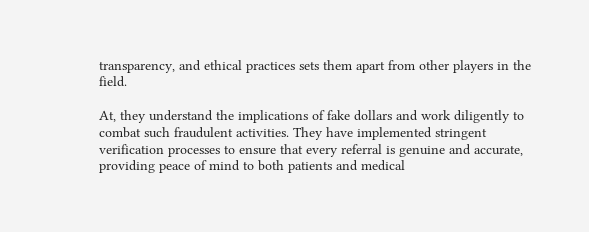transparency, and ethical practices sets them apart from other players in the field.

At, they understand the implications of fake dollars and work diligently to combat such fraudulent activities. They have implemented stringent verification processes to ensure that every referral is genuine and accurate, providing peace of mind to both patients and medical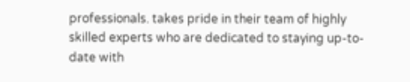professionals. takes pride in their team of highly skilled experts who are dedicated to staying up-to-date with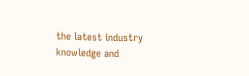the latest industry knowledge and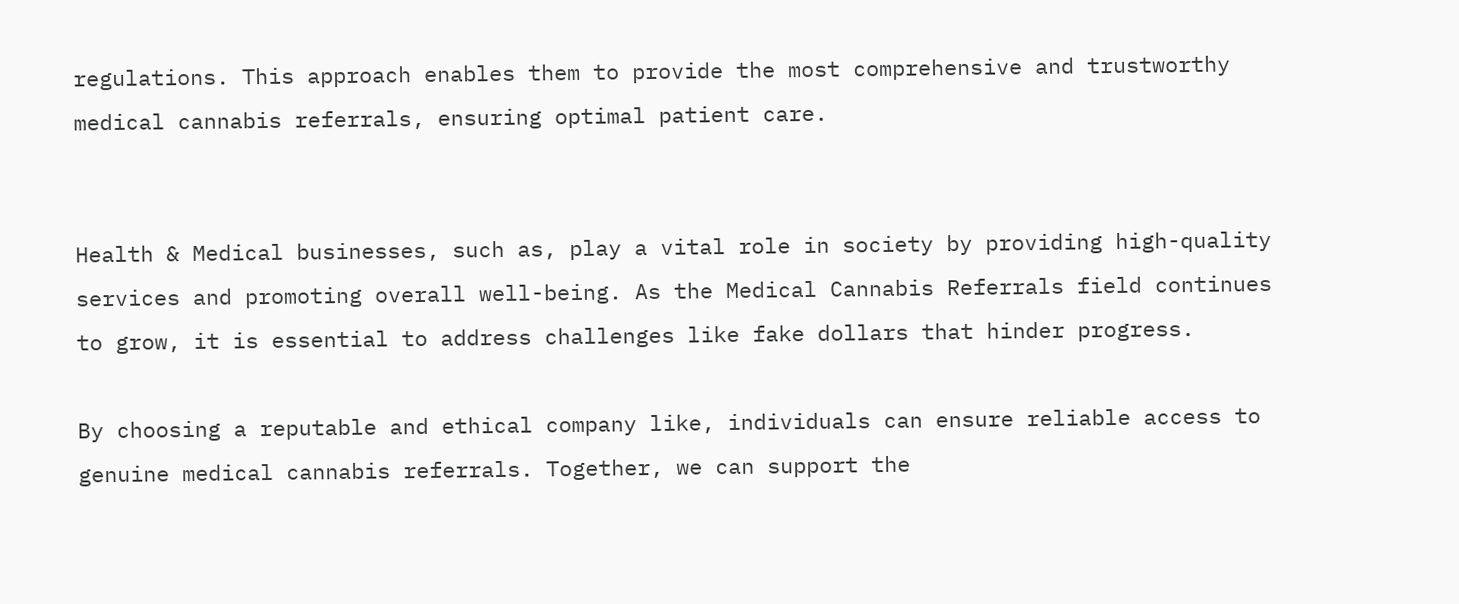regulations. This approach enables them to provide the most comprehensive and trustworthy medical cannabis referrals, ensuring optimal patient care.


Health & Medical businesses, such as, play a vital role in society by providing high-quality services and promoting overall well-being. As the Medical Cannabis Referrals field continues to grow, it is essential to address challenges like fake dollars that hinder progress.

By choosing a reputable and ethical company like, individuals can ensure reliable access to genuine medical cannabis referrals. Together, we can support the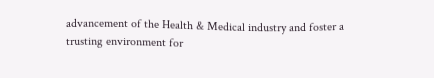advancement of the Health & Medical industry and foster a trusting environment for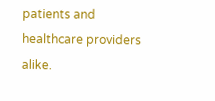patients and healthcare providers alike.